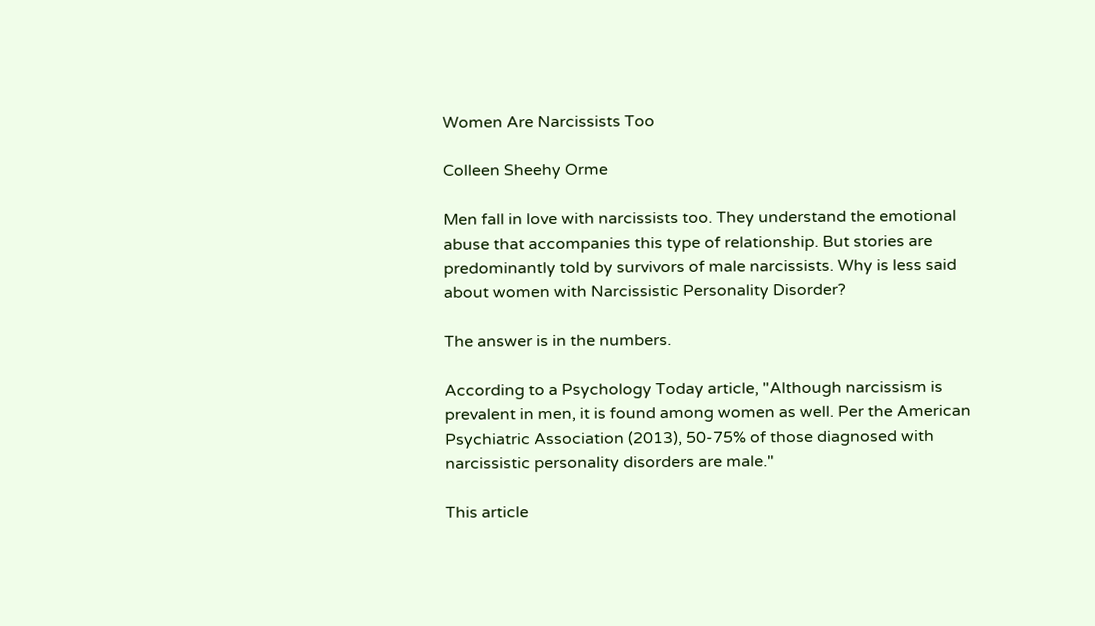Women Are Narcissists Too

Colleen Sheehy Orme

Men fall in love with narcissists too. They understand the emotional abuse that accompanies this type of relationship. But stories are predominantly told by survivors of male narcissists. Why is less said about women with Narcissistic Personality Disorder?

The answer is in the numbers.

According to a Psychology Today article, "Although narcissism is prevalent in men, it is found among women as well. Per the American Psychiatric Association (2013), 50-75% of those diagnosed with narcissistic personality disorders are male."

This article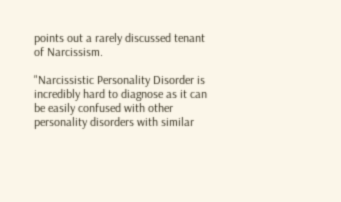points out a rarely discussed tenant of Narcissism.

"Narcissistic Personality Disorder is incredibly hard to diagnose as it can be easily confused with other personality disorders with similar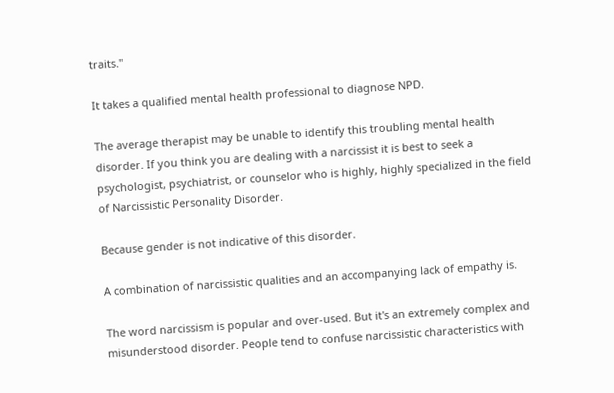traits."

It takes a qualified mental health professional to diagnose NPD.

The average therapist may be unable to identify this troubling mental health disorder. If you think you are dealing with a narcissist it is best to seek a psychologist, psychiatrist, or counselor who is highly, highly specialized in the field of Narcissistic Personality Disorder.

Because gender is not indicative of this disorder.

A combination of narcissistic qualities and an accompanying lack of empathy is.

The word narcissism is popular and over-used. But it's an extremely complex and misunderstood disorder. People tend to confuse narcissistic characteristics with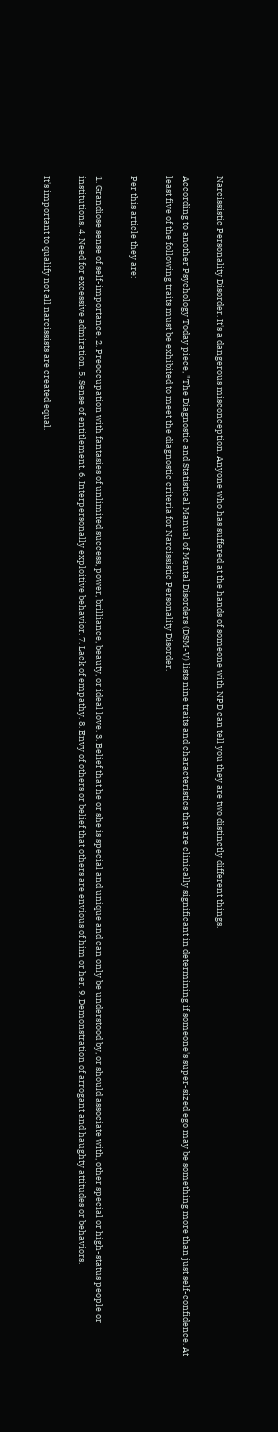Narcissistic Personality Disorder. It's a dangerous misconception. Anyone who has suffered at the hands of someone with NPD can tell you they are two distinctly different things.

According to another Psychology Today piece, "The Diagnostic and Statistical Manual of Mental Disorders (DSM-V) lists nine traits and characteristics that are clinically significant in determining if someone's super-sized ego may be something more than just self-confidence. At least five of the following traits must be exhibited to meet the diagnostic criteria for Narcissistic Personality Disorder.

Per this article they are:

1. Grandiose sense of self-importance. 2. Preoccupation with fantasies of unlimited success, power, brilliance, beauty, or ideal love. 3. Belief that he or she is special and unique and can only be understood by, or should associate with, other special or high-status people or institutions. 4. Need for excessive admiration. 5. Sense of entitlement. 6. Interpersonally exploitive behavior. 7. Lack of empathy. 8. Envy of others or belief that others are envious of him or her. 9. Demonstration of arrogant and haughty attitudes or behaviors.

It's important to qualify not all narcissists are created equal.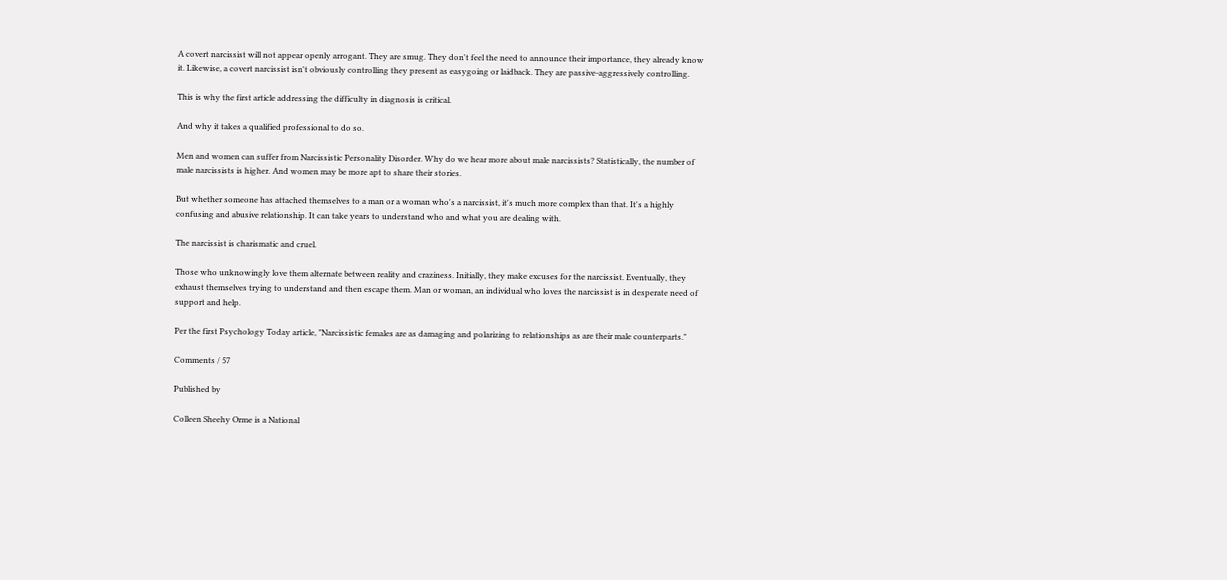A covert narcissist will not appear openly arrogant. They are smug. They don't feel the need to announce their importance, they already know it. Likewise, a covert narcissist isn't obviously controlling they present as easygoing or laidback. They are passive-aggressively controlling.

This is why the first article addressing the difficulty in diagnosis is critical.

And why it takes a qualified professional to do so.

Men and women can suffer from Narcissistic Personality Disorder. Why do we hear more about male narcissists? Statistically, the number of male narcissists is higher. And women may be more apt to share their stories.

But whether someone has attached themselves to a man or a woman who's a narcissist, it's much more complex than that. It's a highly confusing and abusive relationship. It can take years to understand who and what you are dealing with.

The narcissist is charismatic and cruel.

Those who unknowingly love them alternate between reality and craziness. Initially, they make excuses for the narcissist. Eventually, they exhaust themselves trying to understand and then escape them. Man or woman, an individual who loves the narcissist is in desperate need of support and help.

Per the first Psychology Today article, "Narcissistic females are as damaging and polarizing to relationships as are their male counterparts."

Comments / 57

Published by

Colleen Sheehy Orme is a National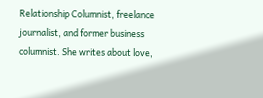Relationship Columnist, freelance journalist, and former business columnist. She writes about love,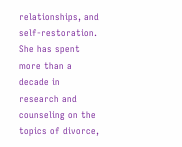relationships, and self-restoration. She has spent more than a decade in research and counseling on the topics of divorce,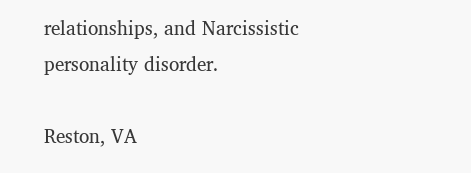relationships, and Narcissistic personality disorder.

Reston, VA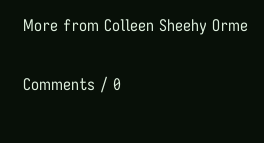More from Colleen Sheehy Orme

Comments / 0